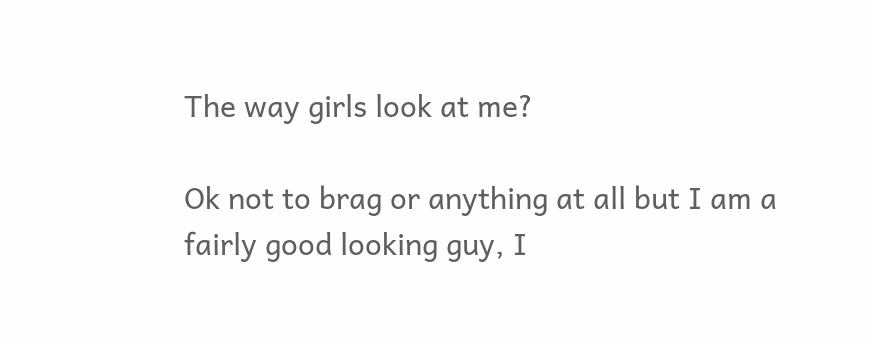The way girls look at me?

Ok not to brag or anything at all but I am a fairly good looking guy, I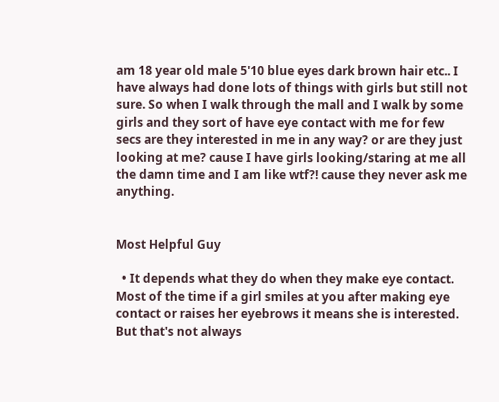am 18 year old male 5'10 blue eyes dark brown hair etc.. I have always had done lots of things with girls but still not sure. So when I walk through the mall and I walk by some girls and they sort of have eye contact with me for few secs are they interested in me in any way? or are they just looking at me? cause I have girls looking/staring at me all the damn time and I am like wtf?! cause they never ask me anything.


Most Helpful Guy

  • It depends what they do when they make eye contact. Most of the time if a girl smiles at you after making eye contact or raises her eyebrows it means she is interested. But that's not always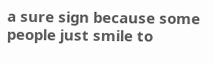a sure sign because some people just smile to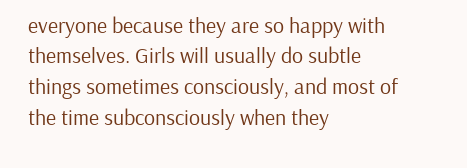everyone because they are so happy with themselves. Girls will usually do subtle things sometimes consciously, and most of the time subconsciously when they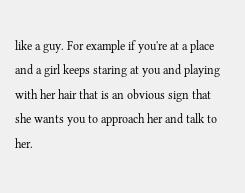like a guy. For example if you're at a place and a girl keeps staring at you and playing with her hair that is an obvious sign that she wants you to approach her and talk to her.